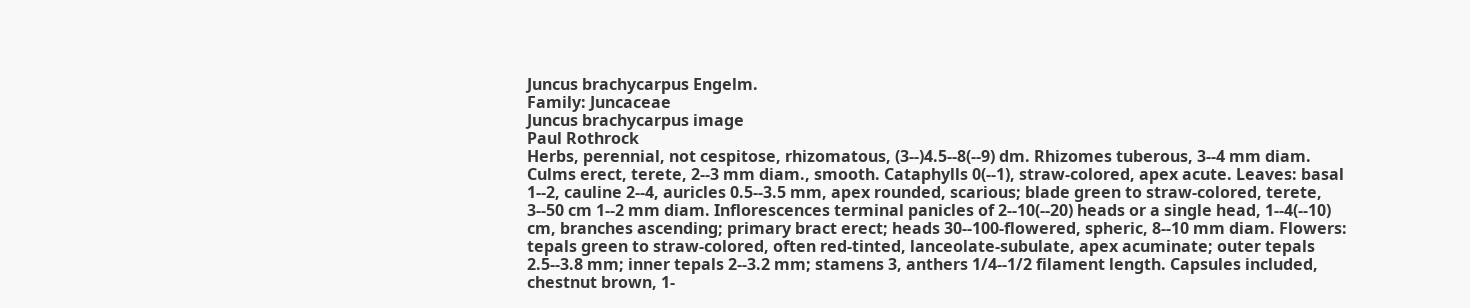Juncus brachycarpus Engelm.
Family: Juncaceae
Juncus brachycarpus image
Paul Rothrock
Herbs, perennial, not cespitose, rhizomatous, (3--)4.5--8(--9) dm. Rhizomes tuberous, 3--4 mm diam. Culms erect, terete, 2--3 mm diam., smooth. Cataphylls 0(--1), straw-colored, apex acute. Leaves: basal 1--2, cauline 2--4, auricles 0.5--3.5 mm, apex rounded, scarious; blade green to straw-colored, terete, 3--50 cm 1--2 mm diam. Inflorescences terminal panicles of 2--10(--20) heads or a single head, 1--4(--10) cm, branches ascending; primary bract erect; heads 30--100-flowered, spheric, 8--10 mm diam. Flowers: tepals green to straw-colored, often red-tinted, lanceolate-subulate, apex acuminate; outer tepals 2.5--3.8 mm; inner tepals 2--3.2 mm; stamens 3, anthers 1/4--1/2 filament length. Capsules included, chestnut brown, 1-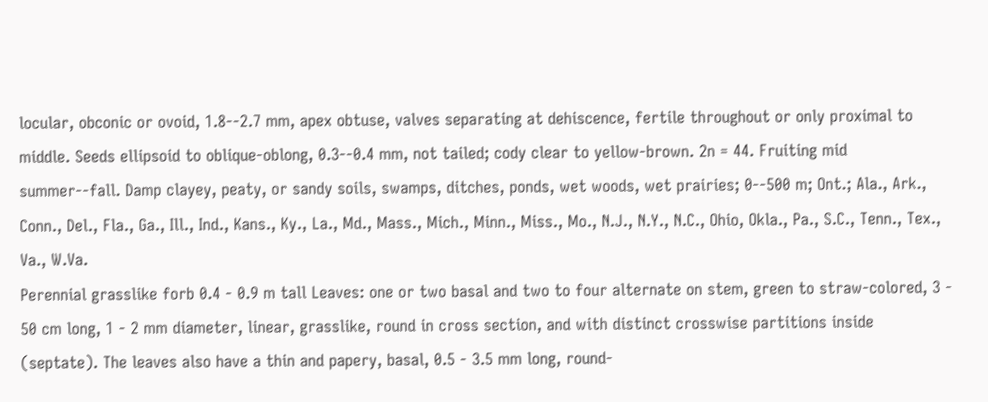locular, obconic or ovoid, 1.8--2.7 mm, apex obtuse, valves separating at dehiscence, fertile throughout or only proximal to middle. Seeds ellipsoid to oblique-oblong, 0.3--0.4 mm, not tailed; cody clear to yellow-brown. 2n = 44. Fruiting mid summer--fall. Damp clayey, peaty, or sandy soils, swamps, ditches, ponds, wet woods, wet prairies; 0--500 m; Ont.; Ala., Ark., Conn., Del., Fla., Ga., Ill., Ind., Kans., Ky., La., Md., Mass., Mich., Minn., Miss., Mo., N.J., N.Y., N.C., Ohio, Okla., Pa., S.C., Tenn., Tex., Va., W.Va.
Perennial grasslike forb 0.4 - 0.9 m tall Leaves: one or two basal and two to four alternate on stem, green to straw-colored, 3 - 50 cm long, 1 - 2 mm diameter, linear, grasslike, round in cross section, and with distinct crosswise partitions inside (septate). The leaves also have a thin and papery, basal, 0.5 - 3.5 mm long, round-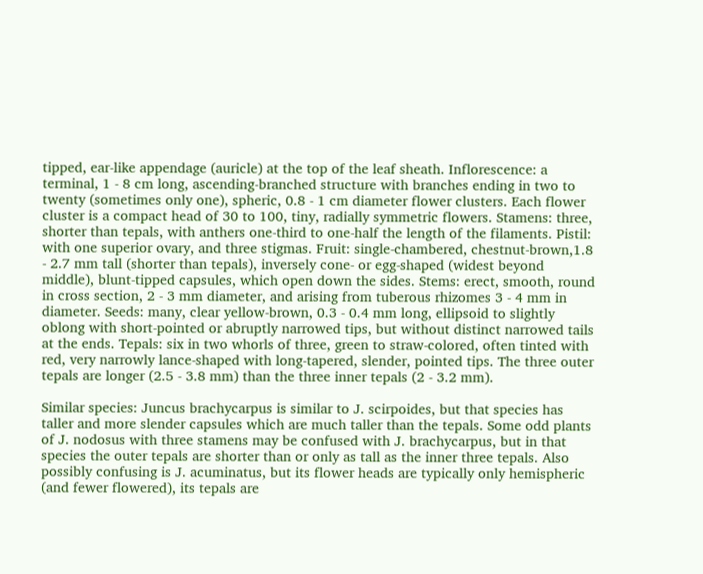tipped, ear-like appendage (auricle) at the top of the leaf sheath. Inflorescence: a terminal, 1 - 8 cm long, ascending-branched structure with branches ending in two to twenty (sometimes only one), spheric, 0.8 - 1 cm diameter flower clusters. Each flower cluster is a compact head of 30 to 100, tiny, radially symmetric flowers. Stamens: three, shorter than tepals, with anthers one-third to one-half the length of the filaments. Pistil: with one superior ovary, and three stigmas. Fruit: single-chambered, chestnut-brown,1.8 - 2.7 mm tall (shorter than tepals), inversely cone- or egg-shaped (widest beyond middle), blunt-tipped capsules, which open down the sides. Stems: erect, smooth, round in cross section, 2 - 3 mm diameter, and arising from tuberous rhizomes 3 - 4 mm in diameter. Seeds: many, clear yellow-brown, 0.3 - 0.4 mm long, ellipsoid to slightly oblong with short-pointed or abruptly narrowed tips, but without distinct narrowed tails at the ends. Tepals: six in two whorls of three, green to straw-colored, often tinted with red, very narrowly lance-shaped with long-tapered, slender, pointed tips. The three outer tepals are longer (2.5 - 3.8 mm) than the three inner tepals (2 - 3.2 mm).

Similar species: Juncus brachycarpus is similar to J. scirpoides, but that species has taller and more slender capsules which are much taller than the tepals. Some odd plants of J. nodosus with three stamens may be confused with J. brachycarpus, but in that species the outer tepals are shorter than or only as tall as the inner three tepals. Also possibly confusing is J. acuminatus, but its flower heads are typically only hemispheric (and fewer flowered), its tepals are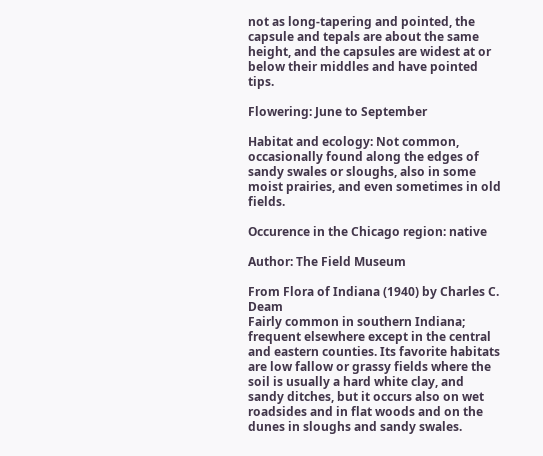not as long-tapering and pointed, the capsule and tepals are about the same height, and the capsules are widest at or below their middles and have pointed tips.

Flowering: June to September

Habitat and ecology: Not common, occasionally found along the edges of sandy swales or sloughs, also in some moist prairies, and even sometimes in old fields.

Occurence in the Chicago region: native

Author: The Field Museum

From Flora of Indiana (1940) by Charles C. Deam
Fairly common in southern Indiana; frequent elsewhere except in the central and eastern counties. Its favorite habitats are low fallow or grassy fields where the soil is usually a hard white clay, and sandy ditches, but it occurs also on wet roadsides and in flat woods and on the dunes in sloughs and sandy swales.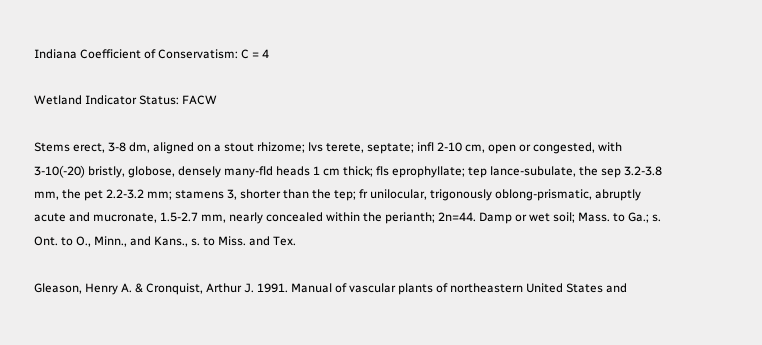Indiana Coefficient of Conservatism: C = 4

Wetland Indicator Status: FACW

Stems erect, 3-8 dm, aligned on a stout rhizome; lvs terete, septate; infl 2-10 cm, open or congested, with 3-10(-20) bristly, globose, densely many-fld heads 1 cm thick; fls eprophyllate; tep lance-subulate, the sep 3.2-3.8 mm, the pet 2.2-3.2 mm; stamens 3, shorter than the tep; fr unilocular, trigonously oblong-prismatic, abruptly acute and mucronate, 1.5-2.7 mm, nearly concealed within the perianth; 2n=44. Damp or wet soil; Mass. to Ga.; s. Ont. to O., Minn., and Kans., s. to Miss. and Tex.

Gleason, Henry A. & Cronquist, Arthur J. 1991. Manual of vascular plants of northeastern United States and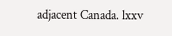adjacent Canada. lxxv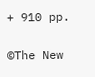+ 910 pp.

©The New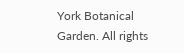York Botanical Garden. All rights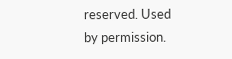reserved. Used by permission.